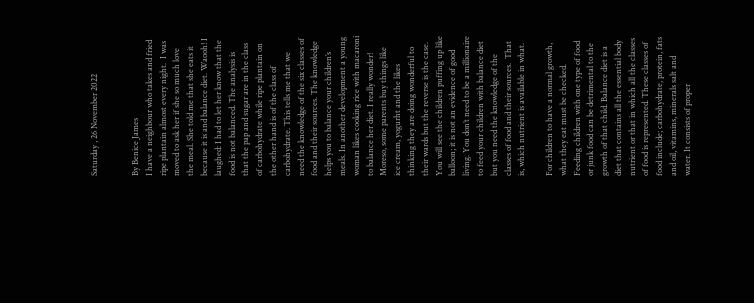Saturday , 26 November 2022


By Benice James
I have a neighbour who takes and fried ripe plantain almost every night.  I was moved to ask her if she so much love the meal. She told me that she eats it because it is and balance diet. Waooh! I laughed: I had to let her know that the food is not balanced. The analysis is that the pap and sugar are in the class of carbohydrate while ripe plantain on the other hand is of the class of carbohydrate. This tells me that we need the knowledge of the six classes of food and their sources. The knowledge helps you to balance your children’s meals. In another development a young woman likes cooking rice with macaroni to balance her diet. I really wonder! Moreso, some parents buy things like ice cream, yogurht and the likes thinking they are doing wonderful to their wards but the reverse is the case. You will see the children puffing up like balloon; it is not an evidence of good living. You don’t need to be a millionaire to feed your children with balance diet but you need the knowledge of the classes of food and their sources.  That is, which nutrient is available in what.

For children to have a normal growth, what they eat must be checked. Feeding children with one type of food or junk food can be detrimental to the growth of that child. Balance diet is a diet that contains all the essential body nutrient or that in which all the classes of food is represented. These classes of food include; carbohydrate, protein, fats and oil, vitamins, minerals salt and water. It consists of proper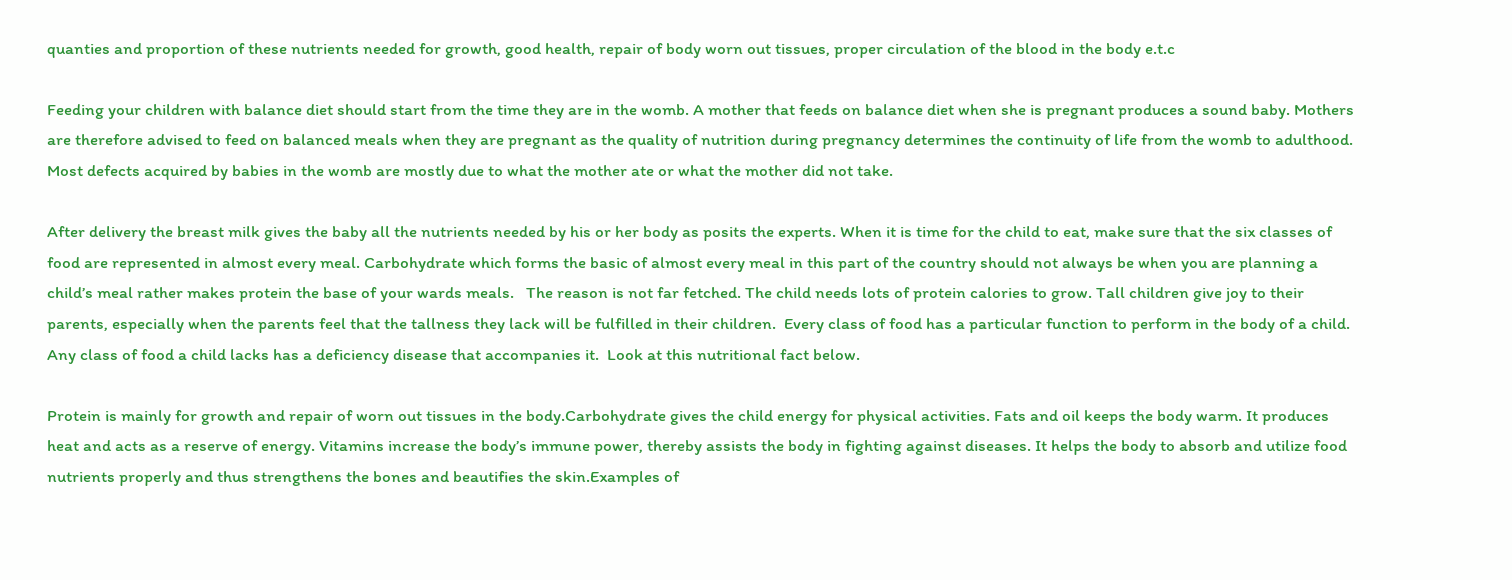quanties and proportion of these nutrients needed for growth, good health, repair of body worn out tissues, proper circulation of the blood in the body e.t.c

Feeding your children with balance diet should start from the time they are in the womb. A mother that feeds on balance diet when she is pregnant produces a sound baby. Mothers are therefore advised to feed on balanced meals when they are pregnant as the quality of nutrition during pregnancy determines the continuity of life from the womb to adulthood. Most defects acquired by babies in the womb are mostly due to what the mother ate or what the mother did not take.

After delivery the breast milk gives the baby all the nutrients needed by his or her body as posits the experts. When it is time for the child to eat, make sure that the six classes of food are represented in almost every meal. Carbohydrate which forms the basic of almost every meal in this part of the country should not always be when you are planning a child’s meal rather makes protein the base of your wards meals.   The reason is not far fetched. The child needs lots of protein calories to grow. Tall children give joy to their parents, especially when the parents feel that the tallness they lack will be fulfilled in their children.  Every class of food has a particular function to perform in the body of a child.  Any class of food a child lacks has a deficiency disease that accompanies it.  Look at this nutritional fact below.

Protein is mainly for growth and repair of worn out tissues in the body.Carbohydrate gives the child energy for physical activities. Fats and oil keeps the body warm. It produces heat and acts as a reserve of energy. Vitamins increase the body’s immune power, thereby assists the body in fighting against diseases. It helps the body to absorb and utilize food nutrients properly and thus strengthens the bones and beautifies the skin.Examples of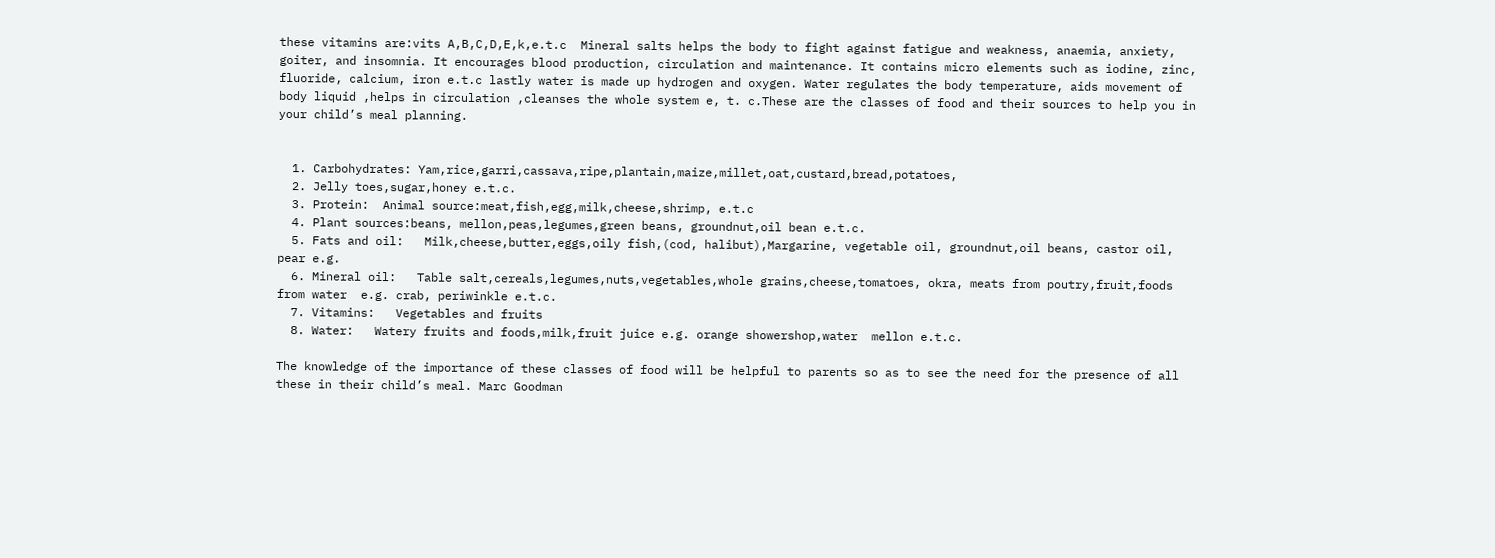these vitamins are:vits A,B,C,D,E,k,e.t.c  Mineral salts helps the body to fight against fatigue and weakness, anaemia, anxiety, goiter, and insomnia. It encourages blood production, circulation and maintenance. It contains micro elements such as iodine, zinc, fluoride, calcium, iron e.t.c lastly water is made up hydrogen and oxygen. Water regulates the body temperature, aids movement of body liquid ,helps in circulation ,cleanses the whole system e, t. c.These are the classes of food and their sources to help you in your child’s meal planning.


  1. Carbohydrates: Yam,rice,garri,cassava,ripe,plantain,maize,millet,oat,custard,bread,potatoes,
  2. Jelly toes,sugar,honey e.t.c.
  3. Protein:  Animal source:meat,fish,egg,milk,cheese,shrimp, e.t.c
  4. Plant sources:beans, mellon,peas,legumes,green beans, groundnut,oil bean e.t.c.
  5. Fats and oil:   Milk,cheese,butter,eggs,oily fish,(cod, halibut),Margarine, vegetable oil, groundnut,oil beans, castor oil, pear e.g.
  6. Mineral oil:   Table salt,cereals,legumes,nuts,vegetables,whole grains,cheese,tomatoes, okra, meats from poutry,fruit,foods from water  e.g. crab, periwinkle e.t.c.
  7. Vitamins:   Vegetables and fruits
  8. Water:   Watery fruits and foods,milk,fruit juice e.g. orange showershop,water  mellon e.t.c.

The knowledge of the importance of these classes of food will be helpful to parents so as to see the need for the presence of all these in their child’s meal. Marc Goodman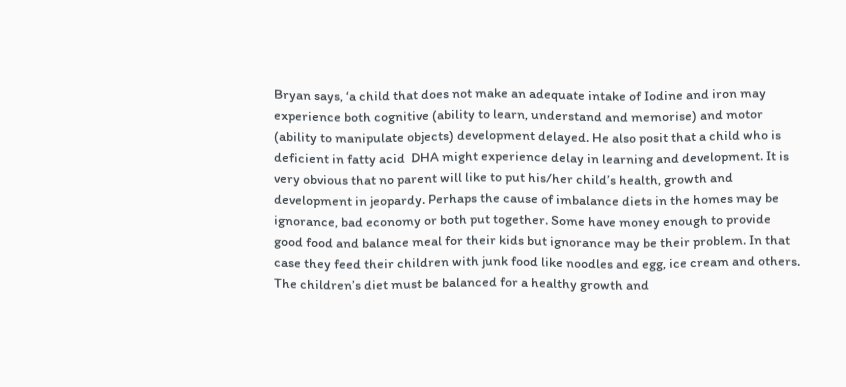Bryan says, ‘a child that does not make an adequate intake of Iodine and iron may experience both cognitive (ability to learn, understand and memorise) and motor (ability to manipulate objects) development delayed. He also posit that a child who is deficient in fatty acid  DHA might experience delay in learning and development. It is very obvious that no parent will like to put his/her child’s health, growth and development in jeopardy. Perhaps the cause of imbalance diets in the homes may be ignorance, bad economy or both put together. Some have money enough to provide good food and balance meal for their kids but ignorance may be their problem. In that case they feed their children with junk food like noodles and egg, ice cream and others. The children’s diet must be balanced for a healthy growth and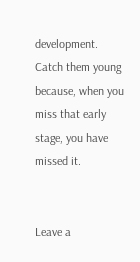development. Catch them young because, when you miss that early stage, you have missed it.


Leave a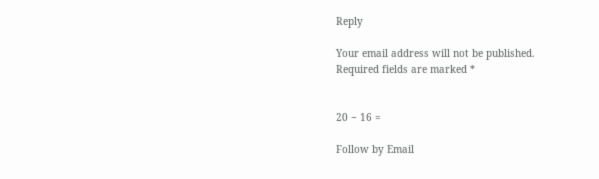Reply

Your email address will not be published. Required fields are marked *


20 − 16 =

Follow by Email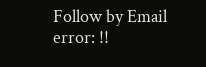Follow by Email
error: !!